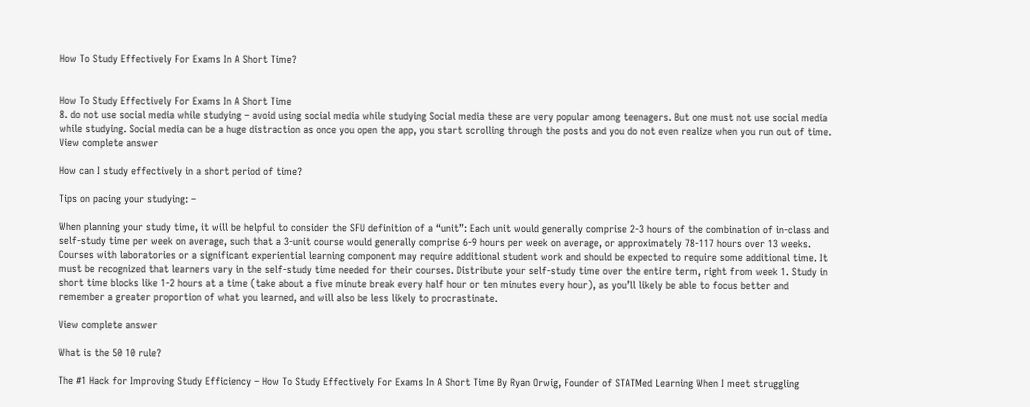How To Study Effectively For Exams In A Short Time?


How To Study Effectively For Exams In A Short Time
8. do not use social media while studying – avoid using social media while studying Social media these are very popular among teenagers. But one must not use social media while studying. Social media can be a huge distraction as once you open the app, you start scrolling through the posts and you do not even realize when you run out of time.
View complete answer

How can I study effectively in a short period of time?

Tips on pacing your studying: –

When planning your study time, it will be helpful to consider the SFU definition of a “unit”: Each unit would generally comprise 2-3 hours of the combination of in-class and self-study time per week on average, such that a 3-unit course would generally comprise 6-9 hours per week on average, or approximately 78-117 hours over 13 weeks. Courses with laboratories or a significant experiential learning component may require additional student work and should be expected to require some additional time. It must be recognized that learners vary in the self-study time needed for their courses. Distribute your self-study time over the entire term, right from week 1. Study in short time blocks like 1-2 hours at a time (take about a five minute break every half hour or ten minutes every hour), as you’ll likely be able to focus better and remember a greater proportion of what you learned, and will also be less likely to procrastinate.

View complete answer

What is the 50 10 rule?

The #1 Hack for Improving Study Efficiency – How To Study Effectively For Exams In A Short Time By Ryan Orwig, Founder of STATMed Learning When I meet struggling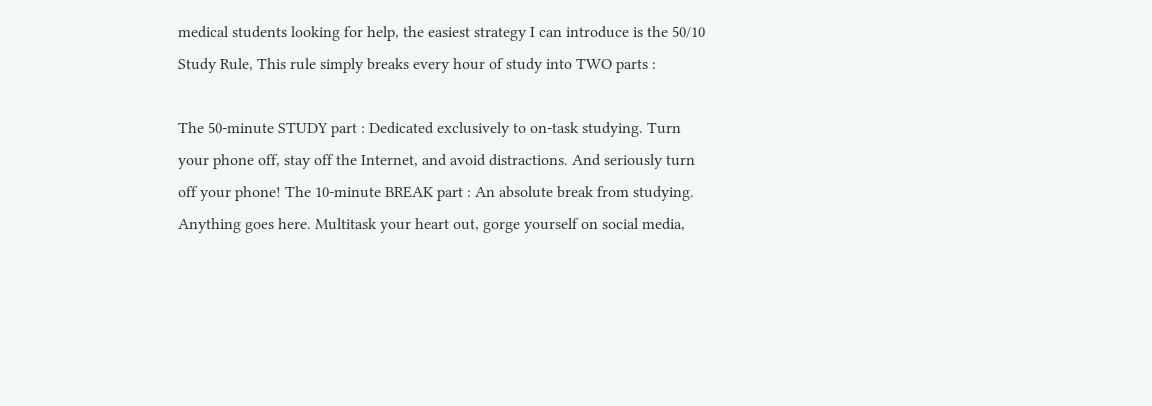medical students looking for help, the easiest strategy I can introduce is the 50/10 Study Rule, This rule simply breaks every hour of study into TWO parts :

The 50-minute STUDY part : Dedicated exclusively to on-task studying. Turn your phone off, stay off the Internet, and avoid distractions. And seriously turn off your phone! The 10-minute BREAK part : An absolute break from studying. Anything goes here. Multitask your heart out, gorge yourself on social media,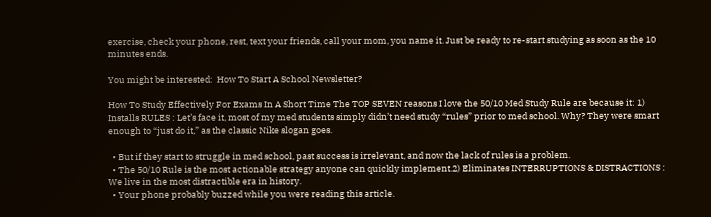exercise, check your phone, rest, text your friends, call your mom, you name it. Just be ready to re-start studying as soon as the 10 minutes ends.

You might be interested:  How To Start A School Newsletter?

How To Study Effectively For Exams In A Short Time The TOP SEVEN reasons I love the 50/10 Med Study Rule are because it: 1) Installs RULES : Let’s face it, most of my med students simply didn’t need study “rules” prior to med school. Why? They were smart enough to “just do it,” as the classic Nike slogan goes.

  • But if they start to struggle in med school, past success is irrelevant, and now the lack of rules is a problem.
  • The 50/10 Rule is the most actionable strategy anyone can quickly implement.2) Eliminates INTERRUPTIONS & DISTRACTIONS : We live in the most distractible era in history.
  • Your phone probably buzzed while you were reading this article.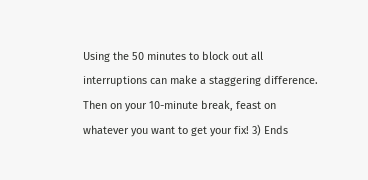Using the 50 minutes to block out all interruptions can make a staggering difference. Then on your 10-minute break, feast on whatever you want to get your fix! 3) Ends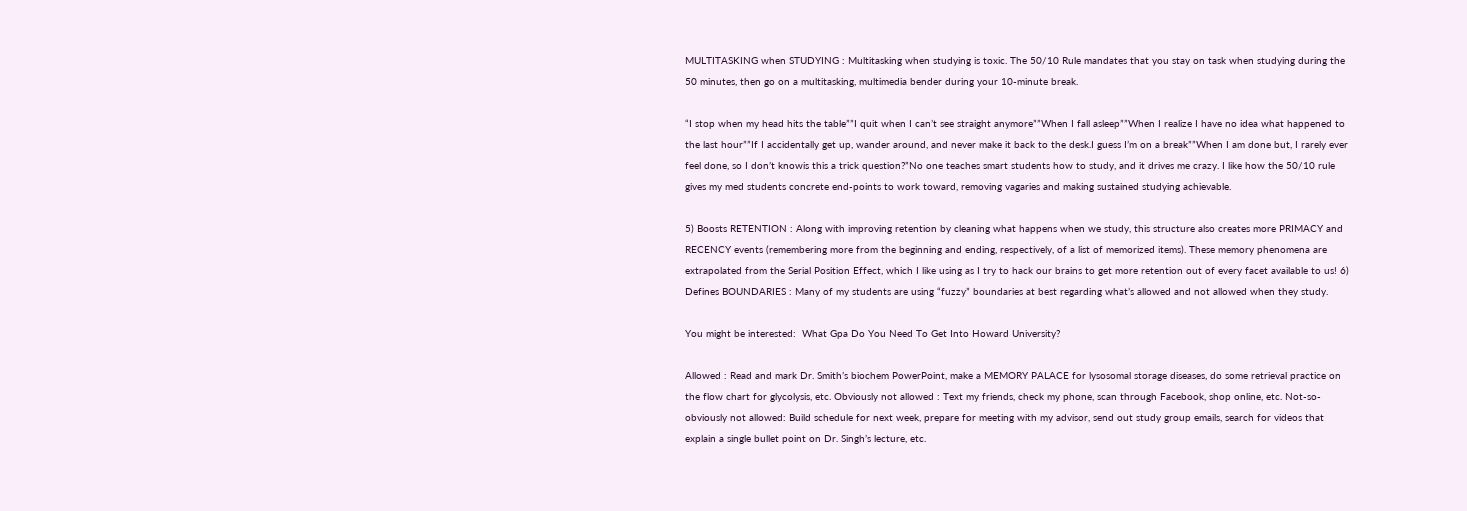MULTITASKING when STUDYING : Multitasking when studying is toxic. The 50/10 Rule mandates that you stay on task when studying during the 50 minutes, then go on a multitasking, multimedia bender during your 10-minute break.

“I stop when my head hits the table””I quit when I can’t see straight anymore””When I fall asleep””When I realize I have no idea what happened to the last hour””If I accidentally get up, wander around, and never make it back to the desk.I guess I’m on a break””When I am done but, I rarely ever feel done, so I don’t knowis this a trick question?”No one teaches smart students how to study, and it drives me crazy. I like how the 50/10 rule gives my med students concrete end-points to work toward, removing vagaries and making sustained studying achievable.

5) Boosts RETENTION : Along with improving retention by cleaning what happens when we study, this structure also creates more PRIMACY and RECENCY events (remembering more from the beginning and ending, respectively, of a list of memorized items). These memory phenomena are extrapolated from the Serial Position Effect, which I like using as I try to hack our brains to get more retention out of every facet available to us! 6) Defines BOUNDARIES : Many of my students are using “fuzzy” boundaries at best regarding what’s allowed and not allowed when they study.

You might be interested:  What Gpa Do You Need To Get Into Howard University?

Allowed : Read and mark Dr. Smith’s biochem PowerPoint, make a MEMORY PALACE for lysosomal storage diseases, do some retrieval practice on the flow chart for glycolysis, etc. Obviously not allowed : Text my friends, check my phone, scan through Facebook, shop online, etc. Not-so-obviously not allowed: Build schedule for next week, prepare for meeting with my advisor, send out study group emails, search for videos that explain a single bullet point on Dr. Singh’s lecture, etc.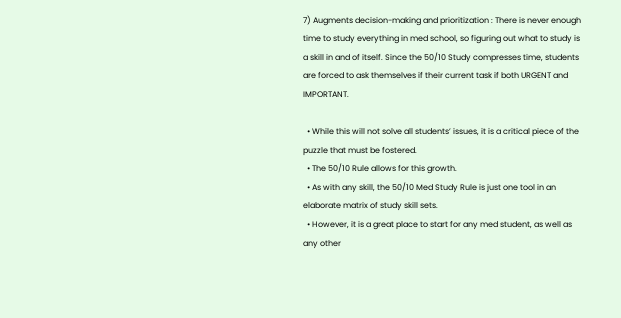7) Augments decision-making and prioritization : There is never enough time to study everything in med school, so figuring out what to study is a skill in and of itself. Since the 50/10 Study compresses time, students are forced to ask themselves if their current task if both URGENT and IMPORTANT.

  • While this will not solve all students’ issues, it is a critical piece of the puzzle that must be fostered.
  • The 50/10 Rule allows for this growth.
  • As with any skill, the 50/10 Med Study Rule is just one tool in an elaborate matrix of study skill sets.
  • However, it is a great place to start for any med student, as well as any other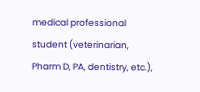medical professional student (veterinarian, Pharm D, PA, dentistry, etc.),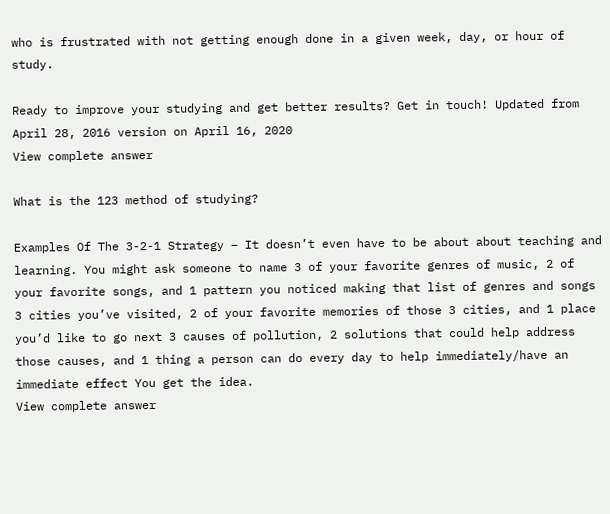who is frustrated with not getting enough done in a given week, day, or hour of study.

Ready to improve your studying and get better results? Get in touch! Updated from April 28, 2016 version on April 16, 2020
View complete answer

What is the 123 method of studying?

Examples Of The 3-2-1 Strategy – It doesn’t even have to be about about teaching and learning. You might ask someone to name 3 of your favorite genres of music, 2 of your favorite songs, and 1 pattern you noticed making that list of genres and songs 3 cities you’ve visited, 2 of your favorite memories of those 3 cities, and 1 place you’d like to go next 3 causes of pollution, 2 solutions that could help address those causes, and 1 thing a person can do every day to help immediately/have an immediate effect You get the idea.
View complete answer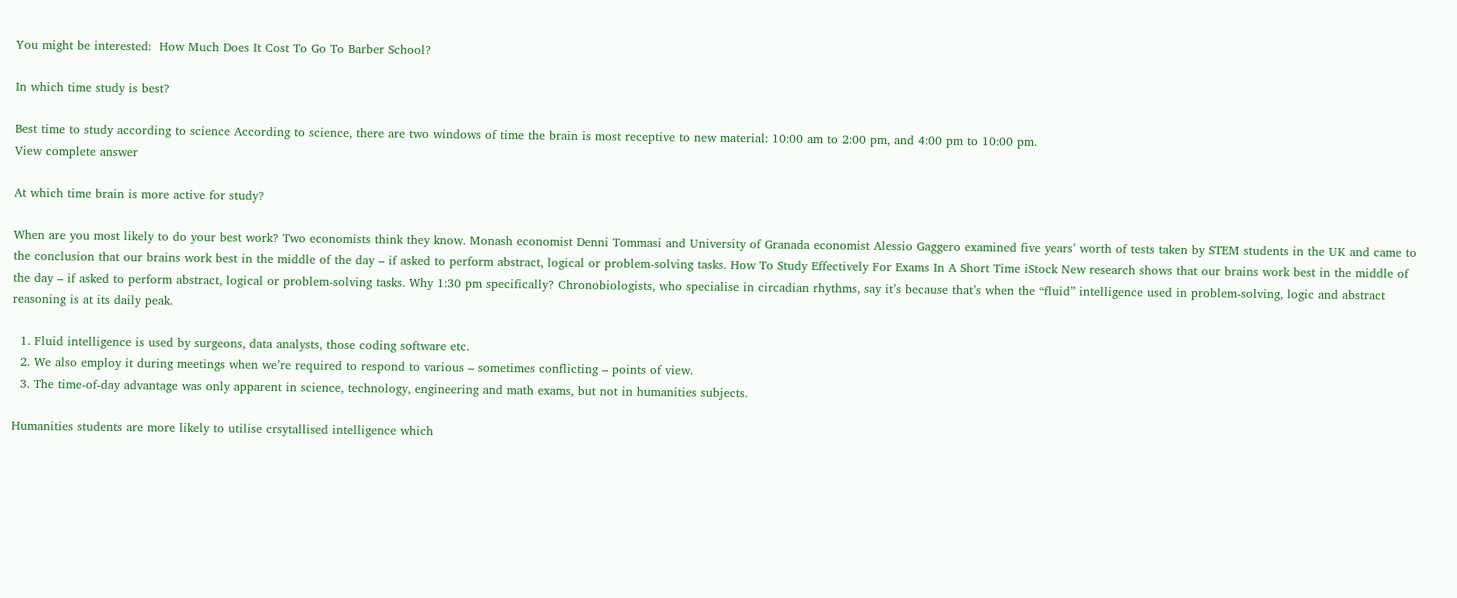You might be interested:  How Much Does It Cost To Go To Barber School?

In which time study is best?

Best time to study according to science According to science, there are two windows of time the brain is most receptive to new material: 10:00 am to 2:00 pm, and 4:00 pm to 10:00 pm.
View complete answer

At which time brain is more active for study?

When are you most likely to do your best work? Two economists think they know. Monash economist Denni Tommasi and University of Granada economist Alessio Gaggero examined five years’ worth of tests taken by STEM students in the UK and came to the conclusion that our brains work best in the middle of the day – if asked to perform abstract, logical or problem-solving tasks. How To Study Effectively For Exams In A Short Time iStock New research shows that our brains work best in the middle of the day – if asked to perform abstract, logical or problem-solving tasks. Why 1:30 pm specifically? Chronobiologists, who specialise in circadian rhythms, say it’s because that’s when the “fluid” intelligence used in problem-solving, logic and abstract reasoning is at its daily peak.

  1. Fluid intelligence is used by surgeons, data analysts, those coding software etc.
  2. We also employ it during meetings when we’re required to respond to various – sometimes conflicting – points of view.
  3. The time-of-day advantage was only apparent in science, technology, engineering and math exams, but not in humanities subjects.

Humanities students are more likely to utilise crsytallised intelligence which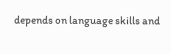depends on language skills and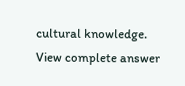cultural knowledge.
View complete answer